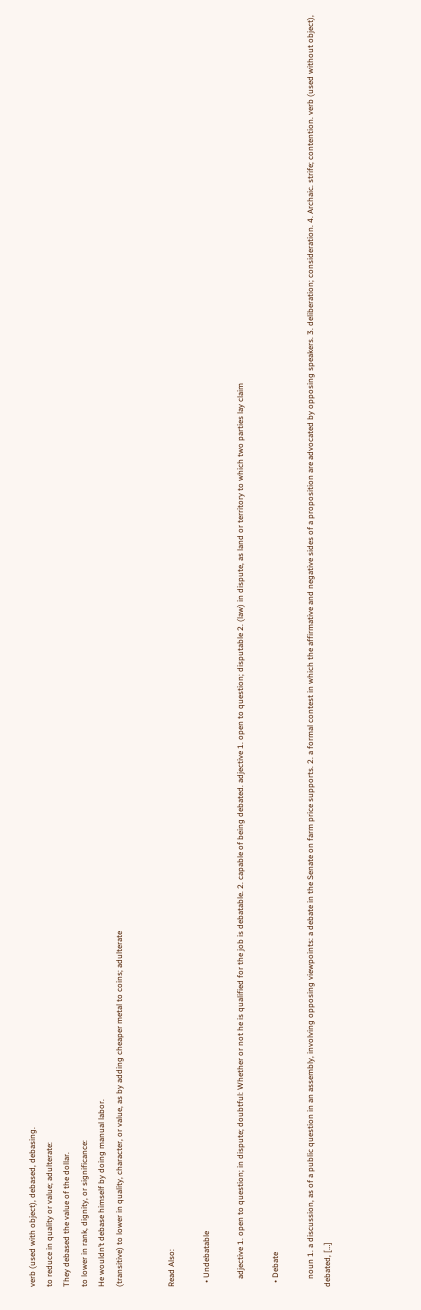verb (used with object), debased, debasing.
to reduce in quality or value; adulterate:
They debased the value of the dollar.
to lower in rank, dignity, or significance:
He wouldn’t debase himself by doing manual labor.
(transitive) to lower in quality, character, or value, as by adding cheaper metal to coins; adulterate


Read Also:

  • Undebatable

    adjective 1. open to question; in dispute; doubtful: Whether or not he is qualified for the job is debatable. 2. capable of being debated. adjective 1. open to question; disputable 2. (law) in dispute, as land or territory to which two parties lay claim

  • Debate

    noun 1. a discussion, as of a public question in an assembly, involving opposing viewpoints: a debate in the Senate on farm price supports. 2. a formal contest in which the affirmative and negative sides of a proposition are advocated by opposing speakers. 3. deliberation; consideration. 4. Archaic. strife; contention. verb (used without object), debated, […]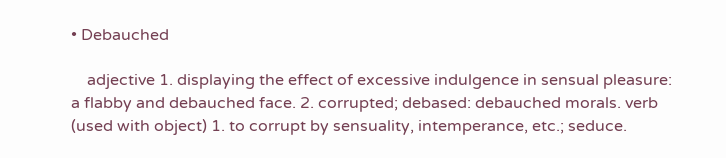• Debauched

    adjective 1. displaying the effect of excessive indulgence in sensual pleasure: a flabby and debauched face. 2. corrupted; debased: debauched morals. verb (used with object) 1. to corrupt by sensuality, intemperance, etc.; seduce.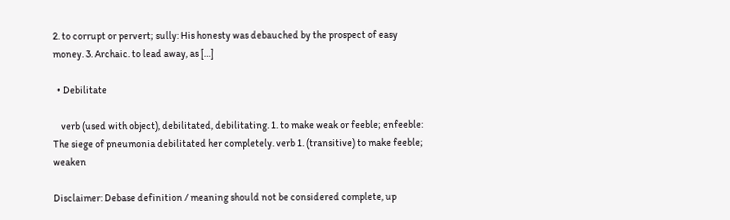2. to corrupt or pervert; sully: His honesty was debauched by the prospect of easy money. 3. Archaic. to lead away, as […]

  • Debilitate

    verb (used with object), debilitated, debilitating. 1. to make weak or feeble; enfeeble: The siege of pneumonia debilitated her completely. verb 1. (transitive) to make feeble; weaken

Disclaimer: Debase definition / meaning should not be considered complete, up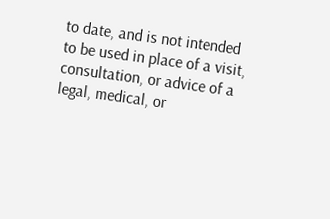to date, and is not intended to be used in place of a visit, consultation, or advice of a legal, medical, or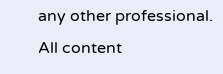any other professional. All content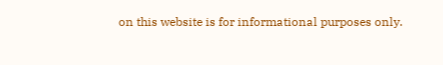on this website is for informational purposes only.